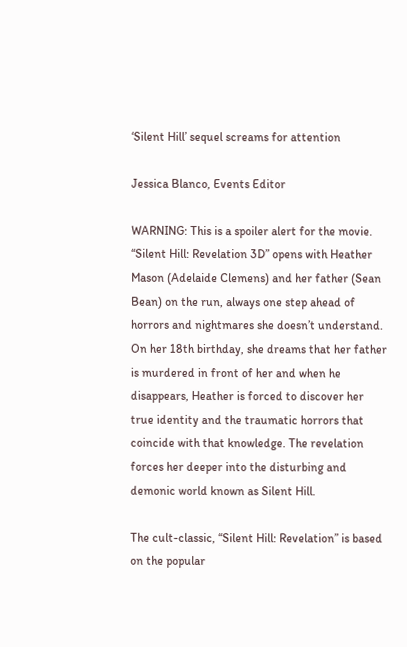‘Silent Hill’ sequel screams for attention

Jessica Blanco, Events Editor

WARNING: This is a spoiler alert for the movie.
“Silent Hill: Revelation 3D” opens with Heather Mason (Adelaide Clemens) and her father (Sean Bean) on the run, always one step ahead of horrors and nightmares she doesn’t understand. On her 18th birthday, she dreams that her father is murdered in front of her and when he disappears, Heather is forced to discover her true identity and the traumatic horrors that coincide with that knowledge. The revelation forces her deeper into the disturbing and demonic world known as Silent Hill.

The cult-classic, “Silent Hill: Revelation” is based on the popular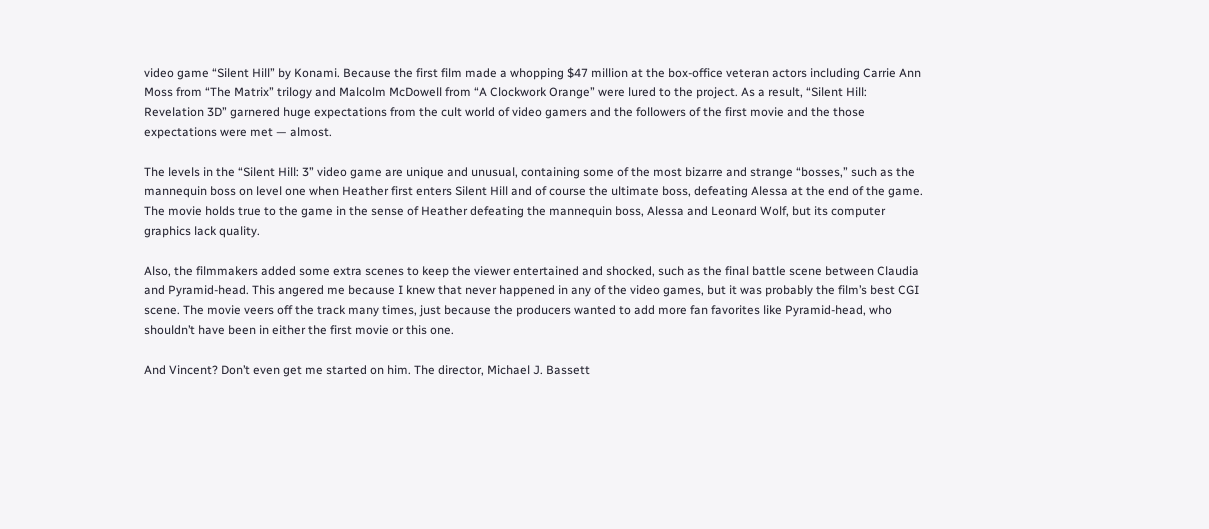video game “Silent Hill” by Konami. Because the first film made a whopping $47 million at the box-office veteran actors including Carrie Ann Moss from “The Matrix” trilogy and Malcolm McDowell from “A Clockwork Orange” were lured to the project. As a result, “Silent Hill: Revelation 3D” garnered huge expectations from the cult world of video gamers and the followers of the first movie and the those expectations were met — almost.

The levels in the “Silent Hill: 3” video game are unique and unusual, containing some of the most bizarre and strange “bosses,” such as the mannequin boss on level one when Heather first enters Silent Hill and of course the ultimate boss, defeating Alessa at the end of the game. The movie holds true to the game in the sense of Heather defeating the mannequin boss, Alessa and Leonard Wolf, but its computer graphics lack quality.

Also, the filmmakers added some extra scenes to keep the viewer entertained and shocked, such as the final battle scene between Claudia and Pyramid-head. This angered me because I knew that never happened in any of the video games, but it was probably the film’s best CGI scene. The movie veers off the track many times, just because the producers wanted to add more fan favorites like Pyramid-head, who shouldn’t have been in either the first movie or this one.

And Vincent? Don’t even get me started on him. The director, Michael J. Bassett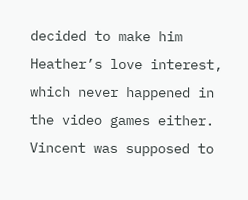decided to make him Heather’s love interest, which never happened in the video games either. Vincent was supposed to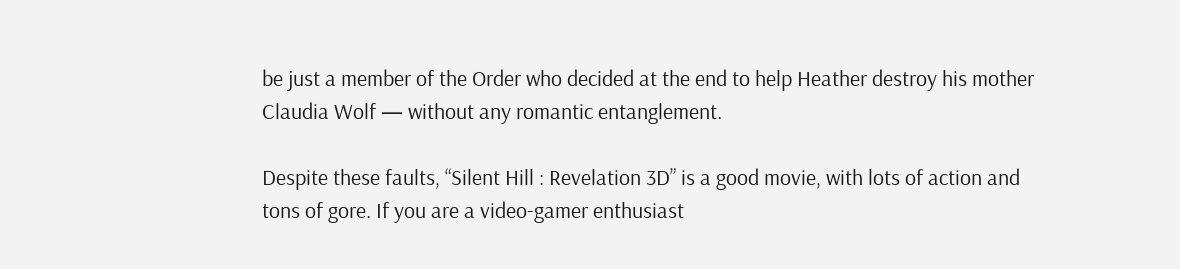be just a member of the Order who decided at the end to help Heather destroy his mother Claudia Wolf — without any romantic entanglement.

Despite these faults, “Silent Hill : Revelation 3D” is a good movie, with lots of action and tons of gore. If you are a video-gamer enthusiast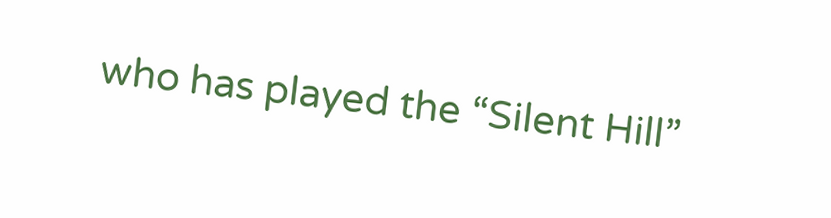who has played the “Silent Hill”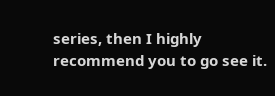series, then I highly recommend you to go see it.